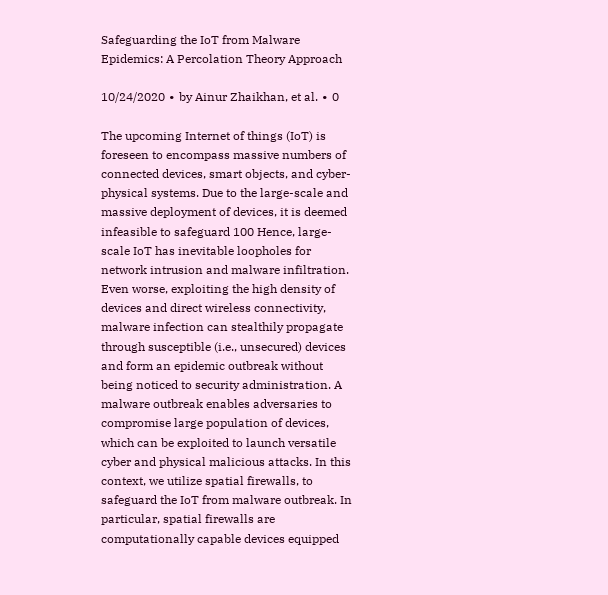Safeguarding the IoT from Malware Epidemics: A Percolation Theory Approach

10/24/2020 ∙ by Ainur Zhaikhan, et al. ∙ 0

The upcoming Internet of things (IoT) is foreseen to encompass massive numbers of connected devices, smart objects, and cyber-physical systems. Due to the large-scale and massive deployment of devices, it is deemed infeasible to safeguard 100 Hence, large-scale IoT has inevitable loopholes for network intrusion and malware infiltration. Even worse, exploiting the high density of devices and direct wireless connectivity, malware infection can stealthily propagate through susceptible (i.e., unsecured) devices and form an epidemic outbreak without being noticed to security administration. A malware outbreak enables adversaries to compromise large population of devices, which can be exploited to launch versatile cyber and physical malicious attacks. In this context, we utilize spatial firewalls, to safeguard the IoT from malware outbreak. In particular, spatial firewalls are computationally capable devices equipped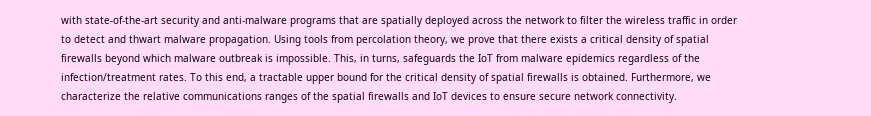with state-of-the-art security and anti-malware programs that are spatially deployed across the network to filter the wireless traffic in order to detect and thwart malware propagation. Using tools from percolation theory, we prove that there exists a critical density of spatial firewalls beyond which malware outbreak is impossible. This, in turns, safeguards the IoT from malware epidemics regardless of the infection/treatment rates. To this end, a tractable upper bound for the critical density of spatial firewalls is obtained. Furthermore, we characterize the relative communications ranges of the spatial firewalls and IoT devices to ensure secure network connectivity.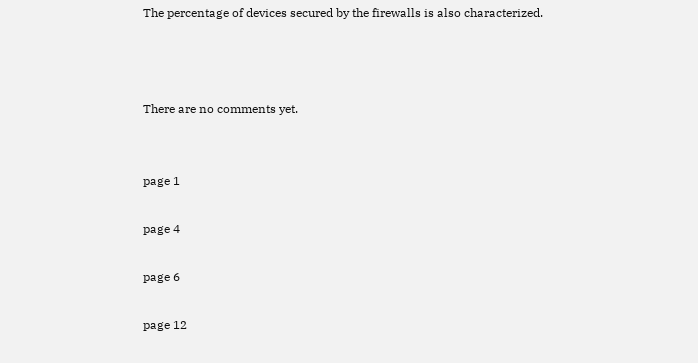The percentage of devices secured by the firewalls is also characterized.



There are no comments yet.


page 1

page 4

page 6

page 12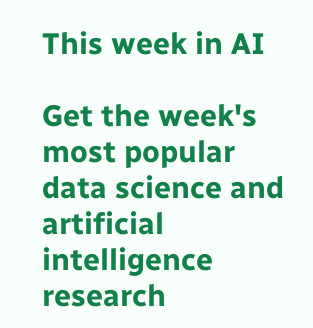This week in AI

Get the week's most popular data science and artificial intelligence research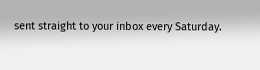sent straight to your inbox every Saturday.